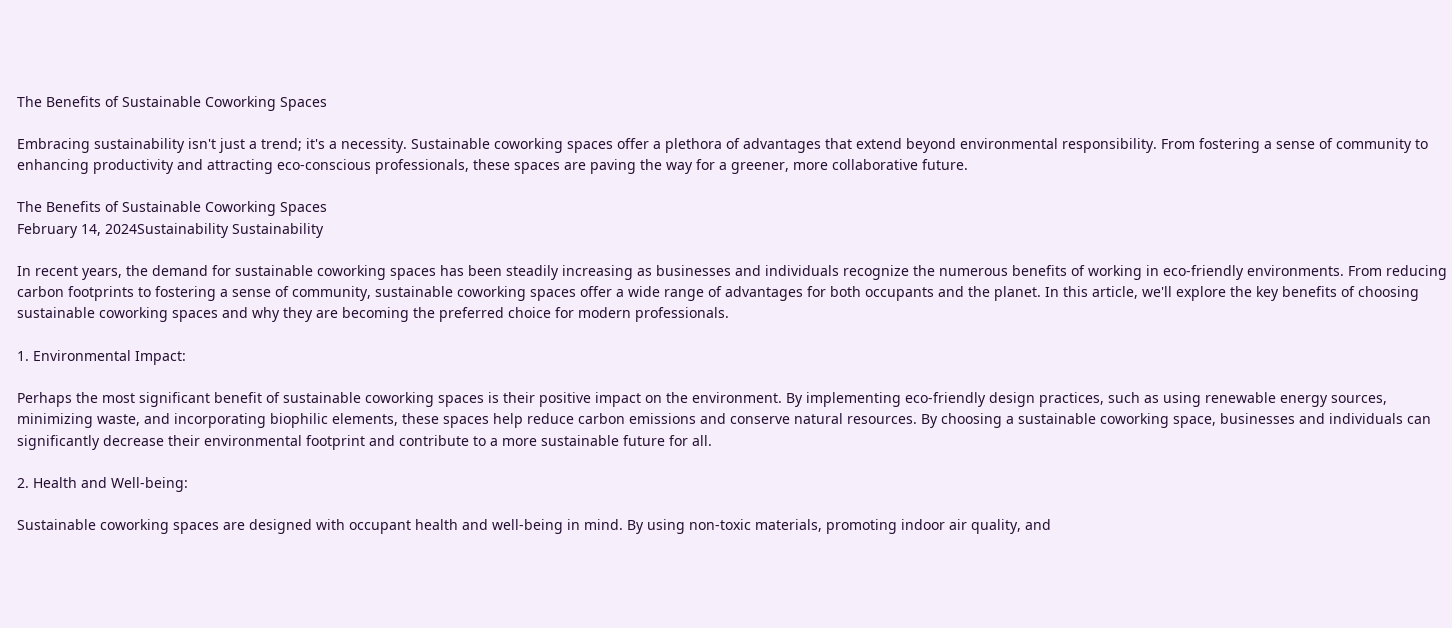The Benefits of Sustainable Coworking Spaces

Embracing sustainability isn't just a trend; it's a necessity. Sustainable coworking spaces offer a plethora of advantages that extend beyond environmental responsibility. From fostering a sense of community to enhancing productivity and attracting eco-conscious professionals, these spaces are paving the way for a greener, more collaborative future.

The Benefits of Sustainable Coworking Spaces
February 14, 2024Sustainability Sustainability

In recent years, the demand for sustainable coworking spaces has been steadily increasing as businesses and individuals recognize the numerous benefits of working in eco-friendly environments. From reducing carbon footprints to fostering a sense of community, sustainable coworking spaces offer a wide range of advantages for both occupants and the planet. In this article, we'll explore the key benefits of choosing sustainable coworking spaces and why they are becoming the preferred choice for modern professionals.

1. Environmental Impact:

Perhaps the most significant benefit of sustainable coworking spaces is their positive impact on the environment. By implementing eco-friendly design practices, such as using renewable energy sources, minimizing waste, and incorporating biophilic elements, these spaces help reduce carbon emissions and conserve natural resources. By choosing a sustainable coworking space, businesses and individuals can significantly decrease their environmental footprint and contribute to a more sustainable future for all.

2. Health and Well-being:

Sustainable coworking spaces are designed with occupant health and well-being in mind. By using non-toxic materials, promoting indoor air quality, and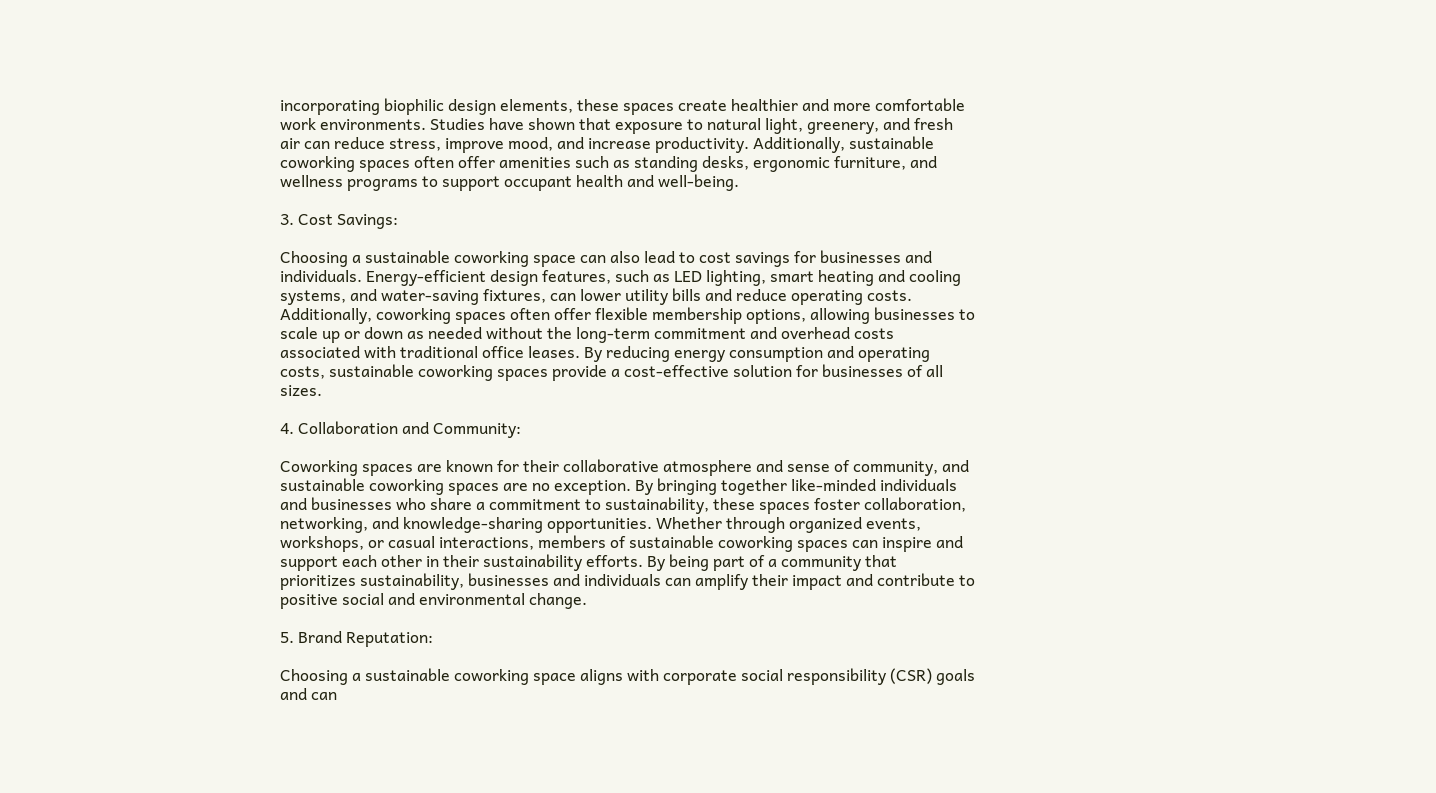incorporating biophilic design elements, these spaces create healthier and more comfortable work environments. Studies have shown that exposure to natural light, greenery, and fresh air can reduce stress, improve mood, and increase productivity. Additionally, sustainable coworking spaces often offer amenities such as standing desks, ergonomic furniture, and wellness programs to support occupant health and well-being.

3. Cost Savings:

Choosing a sustainable coworking space can also lead to cost savings for businesses and individuals. Energy-efficient design features, such as LED lighting, smart heating and cooling systems, and water-saving fixtures, can lower utility bills and reduce operating costs. Additionally, coworking spaces often offer flexible membership options, allowing businesses to scale up or down as needed without the long-term commitment and overhead costs associated with traditional office leases. By reducing energy consumption and operating costs, sustainable coworking spaces provide a cost-effective solution for businesses of all sizes.

4. Collaboration and Community:

Coworking spaces are known for their collaborative atmosphere and sense of community, and sustainable coworking spaces are no exception. By bringing together like-minded individuals and businesses who share a commitment to sustainability, these spaces foster collaboration, networking, and knowledge-sharing opportunities. Whether through organized events, workshops, or casual interactions, members of sustainable coworking spaces can inspire and support each other in their sustainability efforts. By being part of a community that prioritizes sustainability, businesses and individuals can amplify their impact and contribute to positive social and environmental change.

5. Brand Reputation:

Choosing a sustainable coworking space aligns with corporate social responsibility (CSR) goals and can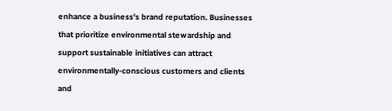enhance a business's brand reputation. Businesses that prioritize environmental stewardship and support sustainable initiatives can attract environmentally-conscious customers and clients and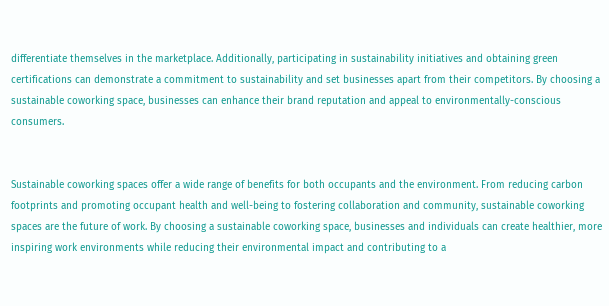differentiate themselves in the marketplace. Additionally, participating in sustainability initiatives and obtaining green certifications can demonstrate a commitment to sustainability and set businesses apart from their competitors. By choosing a sustainable coworking space, businesses can enhance their brand reputation and appeal to environmentally-conscious consumers.


Sustainable coworking spaces offer a wide range of benefits for both occupants and the environment. From reducing carbon footprints and promoting occupant health and well-being to fostering collaboration and community, sustainable coworking spaces are the future of work. By choosing a sustainable coworking space, businesses and individuals can create healthier, more inspiring work environments while reducing their environmental impact and contributing to a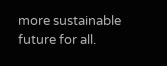more sustainable future for all.